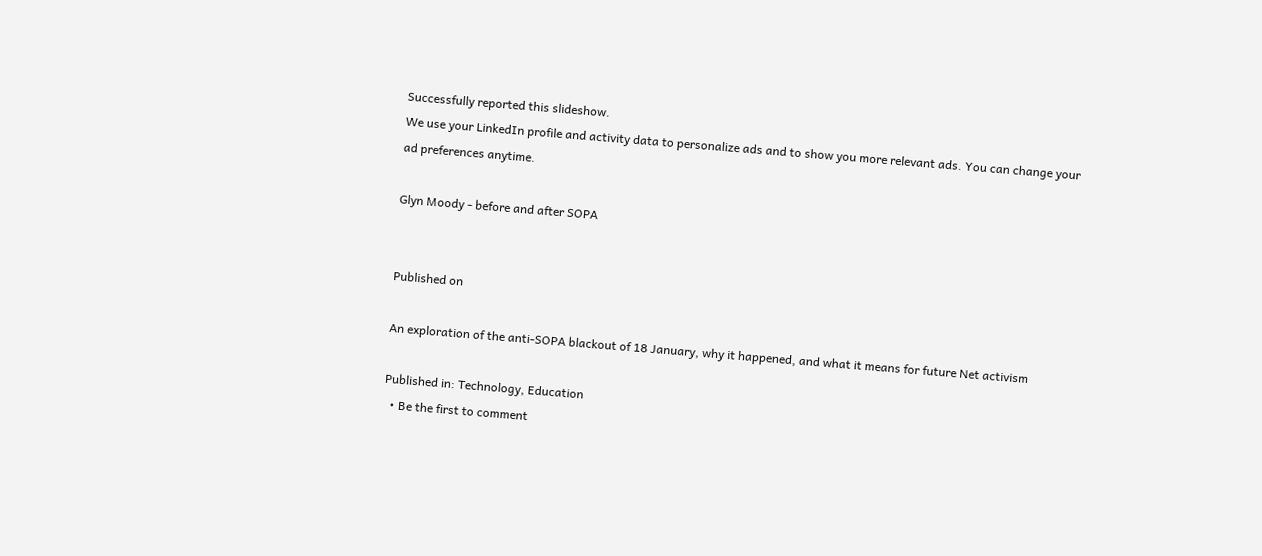Successfully reported this slideshow.
We use your LinkedIn profile and activity data to personalize ads and to show you more relevant ads. You can change your ad preferences anytime.

Glyn Moody - before and after SOPA


Published on

An exploration of the anti-SOPA blackout of 18 January, why it happened, and what it means for future Net activism

Published in: Technology, Education
  • Be the first to comment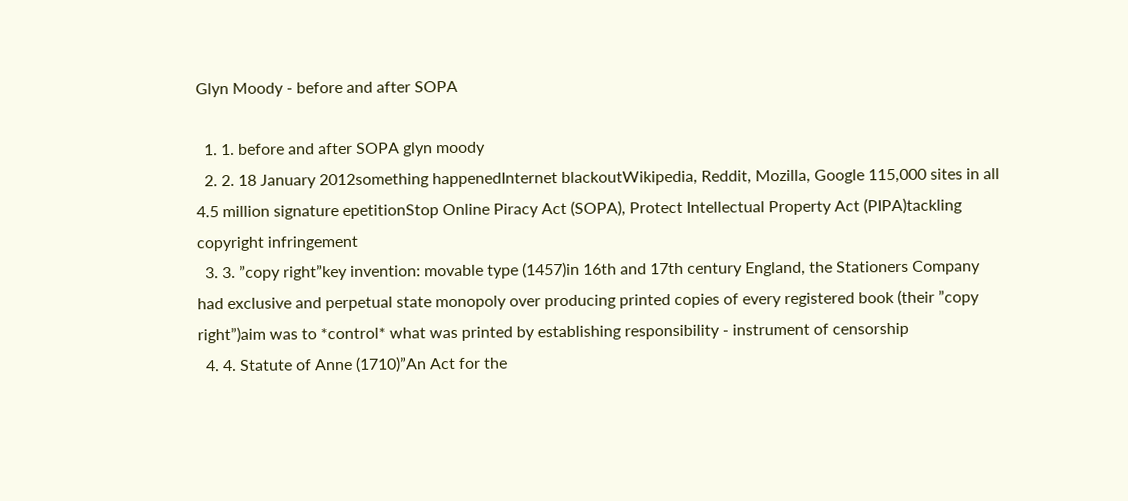Glyn Moody - before and after SOPA

  1. 1. before and after SOPA glyn moody
  2. 2. 18 January 2012something happenedInternet blackoutWikipedia, Reddit, Mozilla, Google 115,000 sites in all 4.5 million signature epetitionStop Online Piracy Act (SOPA), Protect Intellectual Property Act (PIPA)tackling copyright infringement
  3. 3. ”copy right”key invention: movable type (1457)in 16th and 17th century England, the Stationers Company had exclusive and perpetual state monopoly over producing printed copies of every registered book (their ”copy right”)aim was to *control* what was printed by establishing responsibility - instrument of censorship
  4. 4. Statute of Anne (1710)”An Act for the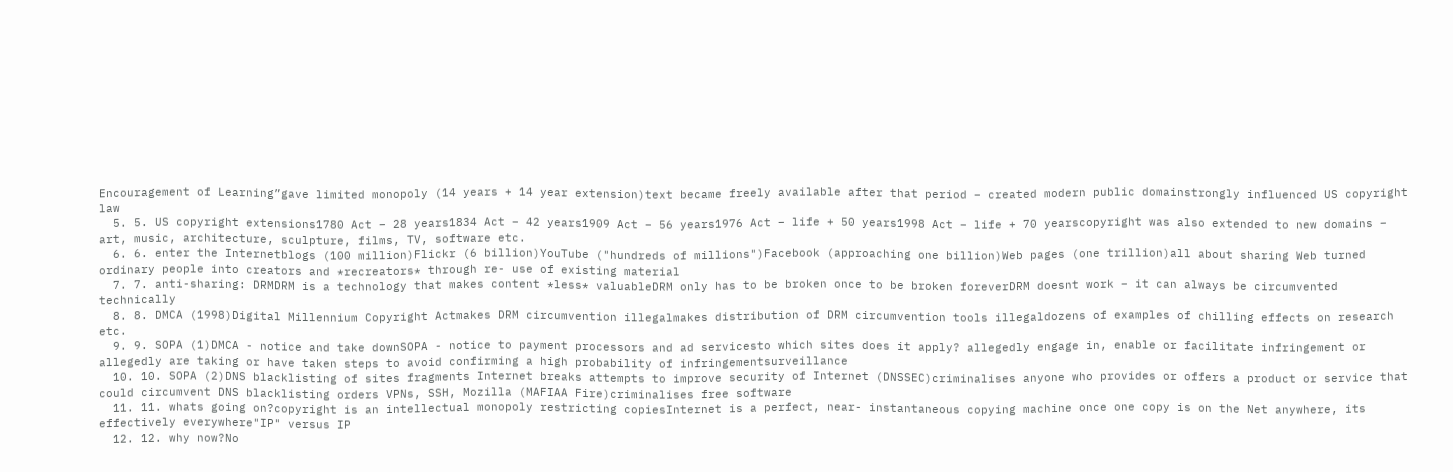Encouragement of Learning”gave limited monopoly (14 years + 14 year extension)text became freely available after that period – created modern public domainstrongly influenced US copyright law
  5. 5. US copyright extensions1780 Act – 28 years1834 Act – 42 years1909 Act – 56 years1976 Act – life + 50 years1998 Act – life + 70 yearscopyright was also extended to new domains – art, music, architecture, sculpture, films, TV, software etc.
  6. 6. enter the Internetblogs (100 million)Flickr (6 billion)YouTube ("hundreds of millions")Facebook (approaching one billion)Web pages (one trillion)all about sharing Web turned ordinary people into creators and *recreators* through re- use of existing material
  7. 7. anti-sharing: DRMDRM is a technology that makes content *less* valuableDRM only has to be broken once to be broken foreverDRM doesnt work – it can always be circumvented technically
  8. 8. DMCA (1998)Digital Millennium Copyright Actmakes DRM circumvention illegalmakes distribution of DRM circumvention tools illegaldozens of examples of chilling effects on research etc.
  9. 9. SOPA (1)DMCA - notice and take downSOPA - notice to payment processors and ad servicesto which sites does it apply? allegedly engage in, enable or facilitate infringement or allegedly are taking or have taken steps to avoid confirming a high probability of infringementsurveillance
  10. 10. SOPA (2)DNS blacklisting of sites fragments Internet breaks attempts to improve security of Internet (DNSSEC)criminalises anyone who provides or offers a product or service that could circumvent DNS blacklisting orders VPNs, SSH, Mozilla (MAFIAA Fire)criminalises free software
  11. 11. whats going on?copyright is an intellectual monopoly restricting copiesInternet is a perfect, near- instantaneous copying machine once one copy is on the Net anywhere, its effectively everywhere"IP" versus IP
  12. 12. why now?No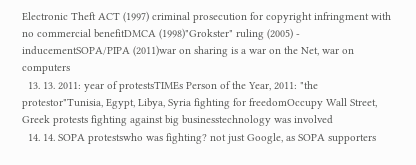Electronic Theft ACT (1997) criminal prosecution for copyright infringment with no commercial benefitDMCA (1998)"Grokster" ruling (2005) - inducementSOPA/PIPA (2011)war on sharing is a war on the Net, war on computers
  13. 13. 2011: year of protestsTIMEs Person of the Year, 2011: "the protestor"Tunisia, Egypt, Libya, Syria fighting for freedomOccupy Wall Street, Greek protests fighting against big businesstechnology was involved
  14. 14. SOPA protestswho was fighting? not just Google, as SOPA supporters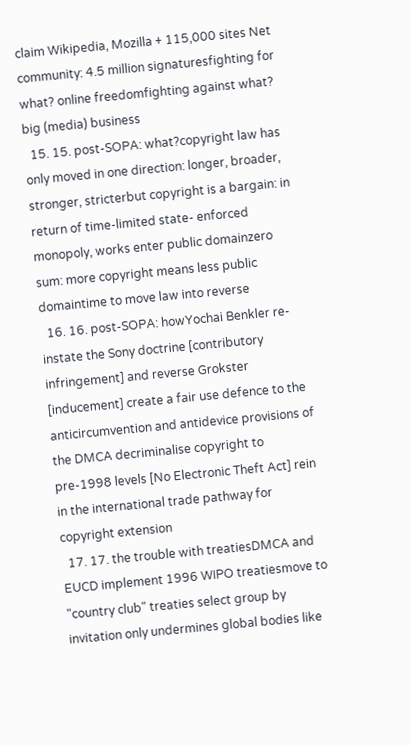claim Wikipedia, Mozilla + 115,000 sites Net community: 4.5 million signaturesfighting for what? online freedomfighting against what? big (media) business
  15. 15. post-SOPA: what?copyright law has only moved in one direction: longer, broader, stronger, stricterbut copyright is a bargain: in return of time-limited state- enforced monopoly, works enter public domainzero sum: more copyright means less public domaintime to move law into reverse
  16. 16. post-SOPA: howYochai Benkler re-instate the Sony doctrine [contributory infringement] and reverse Grokster [inducement] create a fair use defence to the anticircumvention and antidevice provisions of the DMCA decriminalise copyright to pre-1998 levels [No Electronic Theft Act] rein in the international trade pathway for copyright extension
  17. 17. the trouble with treatiesDMCA and EUCD implement 1996 WIPO treatiesmove to "country club" treaties select group by invitation only undermines global bodies like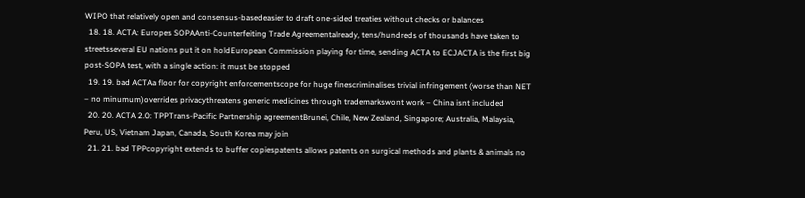WIPO that relatively open and consensus-basedeasier to draft one-sided treaties without checks or balances
  18. 18. ACTA: Europes SOPAAnti-Counterfeiting Trade Agreementalready, tens/hundreds of thousands have taken to streetsseveral EU nations put it on holdEuropean Commission playing for time, sending ACTA to ECJACTA is the first big post-SOPA test, with a single action: it must be stopped
  19. 19. bad ACTAa floor for copyright enforcementscope for huge finescriminalises trivial infringement (worse than NET – no minumum)overrides privacythreatens generic medicines through trademarkswont work – China isnt included
  20. 20. ACTA 2.0: TPPTrans-Pacific Partnership agreementBrunei, Chile, New Zealand, Singapore; Australia, Malaysia, Peru, US, Vietnam Japan, Canada, South Korea may join
  21. 21. bad TPPcopyright extends to buffer copiespatents allows patents on surgical methods and plants & animals no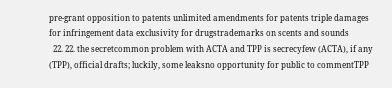pre-grant opposition to patents unlimited amendments for patents triple damages for infringement data exclusivity for drugstrademarks on scents and sounds
  22. 22. the secretcommon problem with ACTA and TPP is secrecyfew (ACTA), if any (TPP), official drafts; luckily, some leaksno opportunity for public to commentTPP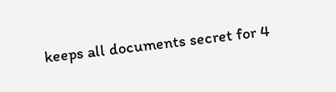keeps all documents secret for 4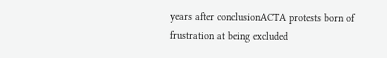years after conclusionACTA protests born of frustration at being excluded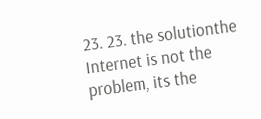23. 23. the solutionthe Internet is not the problem, its the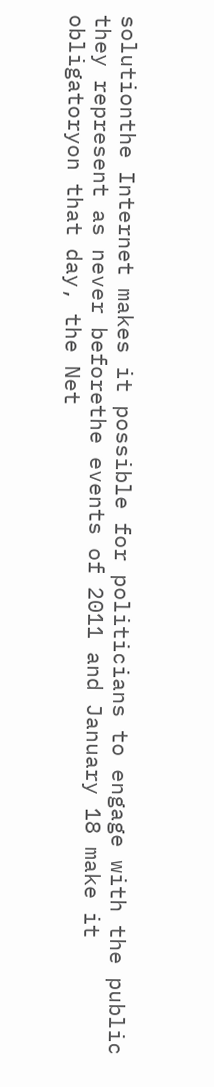solutionthe Internet makes it possible for politicians to engage with the public they represent as never beforethe events of 2011 and January 18 make it obligatoryon that day, the Net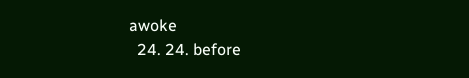awoke
  24. 24. before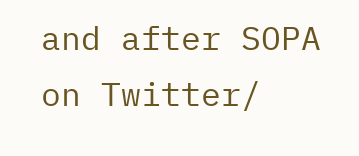and after SOPA on Twitter/